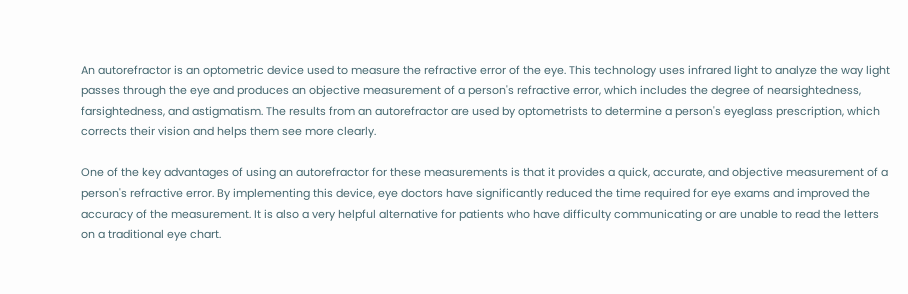An autorefractor is an optometric device used to measure the refractive error of the eye. This technology uses infrared light to analyze the way light passes through the eye and produces an objective measurement of a person's refractive error, which includes the degree of nearsightedness, farsightedness, and astigmatism. The results from an autorefractor are used by optometrists to determine a person's eyeglass prescription, which corrects their vision and helps them see more clearly.

One of the key advantages of using an autorefractor for these measurements is that it provides a quick, accurate, and objective measurement of a person's refractive error. By implementing this device, eye doctors have significantly reduced the time required for eye exams and improved the accuracy of the measurement. It is also a very helpful alternative for patients who have difficulty communicating or are unable to read the letters on a traditional eye chart.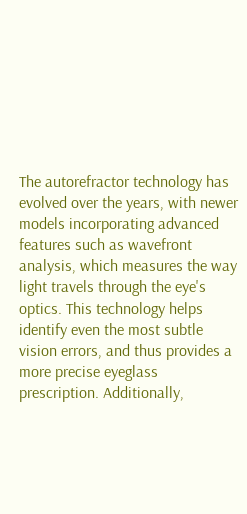The autorefractor technology has evolved over the years, with newer models incorporating advanced features such as wavefront analysis, which measures the way light travels through the eye's optics. This technology helps identify even the most subtle vision errors, and thus provides a more precise eyeglass prescription. Additionally,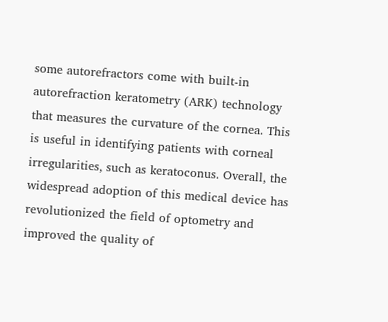some autorefractors come with built-in autorefraction keratometry (ARK) technology that measures the curvature of the cornea. This is useful in identifying patients with corneal irregularities, such as keratoconus. Overall, the widespread adoption of this medical device has revolutionized the field of optometry and improved the quality of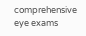comprehensive eye exams